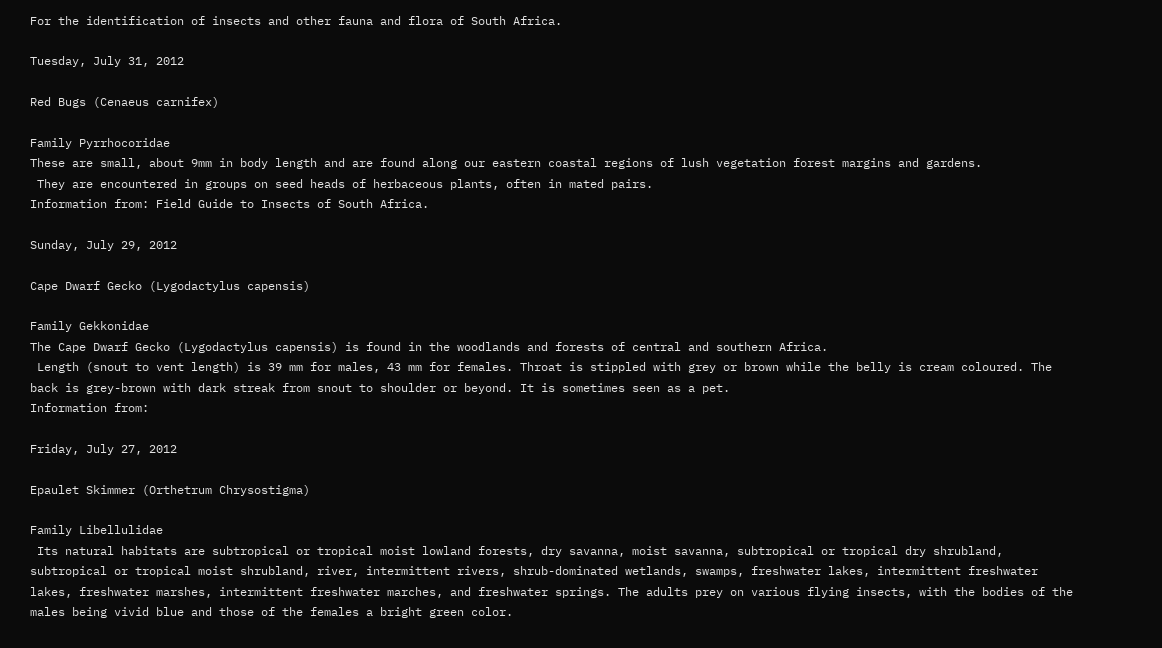For the identification of insects and other fauna and flora of South Africa.

Tuesday, July 31, 2012

Red Bugs (Cenaeus carnifex)

Family Pyrrhocoridae
These are small, about 9mm in body length and are found along our eastern coastal regions of lush vegetation forest margins and gardens.
 They are encountered in groups on seed heads of herbaceous plants, often in mated pairs.
Information from: Field Guide to Insects of South Africa.

Sunday, July 29, 2012

Cape Dwarf Gecko (Lygodactylus capensis)

Family Gekkonidae
The Cape Dwarf Gecko (Lygodactylus capensis) is found in the woodlands and forests of central and southern Africa.
 Length (snout to vent length) is 39 mm for males, 43 mm for females. Throat is stippled with grey or brown while the belly is cream coloured. The back is grey-brown with dark streak from snout to shoulder or beyond. It is sometimes seen as a pet.
Information from:

Friday, July 27, 2012

Epaulet Skimmer (Orthetrum Chrysostigma)

Family Libellulidae
 Its natural habitats are subtropical or tropical moist lowland forests, dry savanna, moist savanna, subtropical or tropical dry shrubland, subtropical or tropical moist shrubland, river, intermittent rivers, shrub-dominated wetlands, swamps, freshwater lakes, intermittent freshwater lakes, freshwater marshes, intermittent freshwater marches, and freshwater springs. The adults prey on various flying insects, with the bodies of the males being vivid blue and those of the females a bright green color.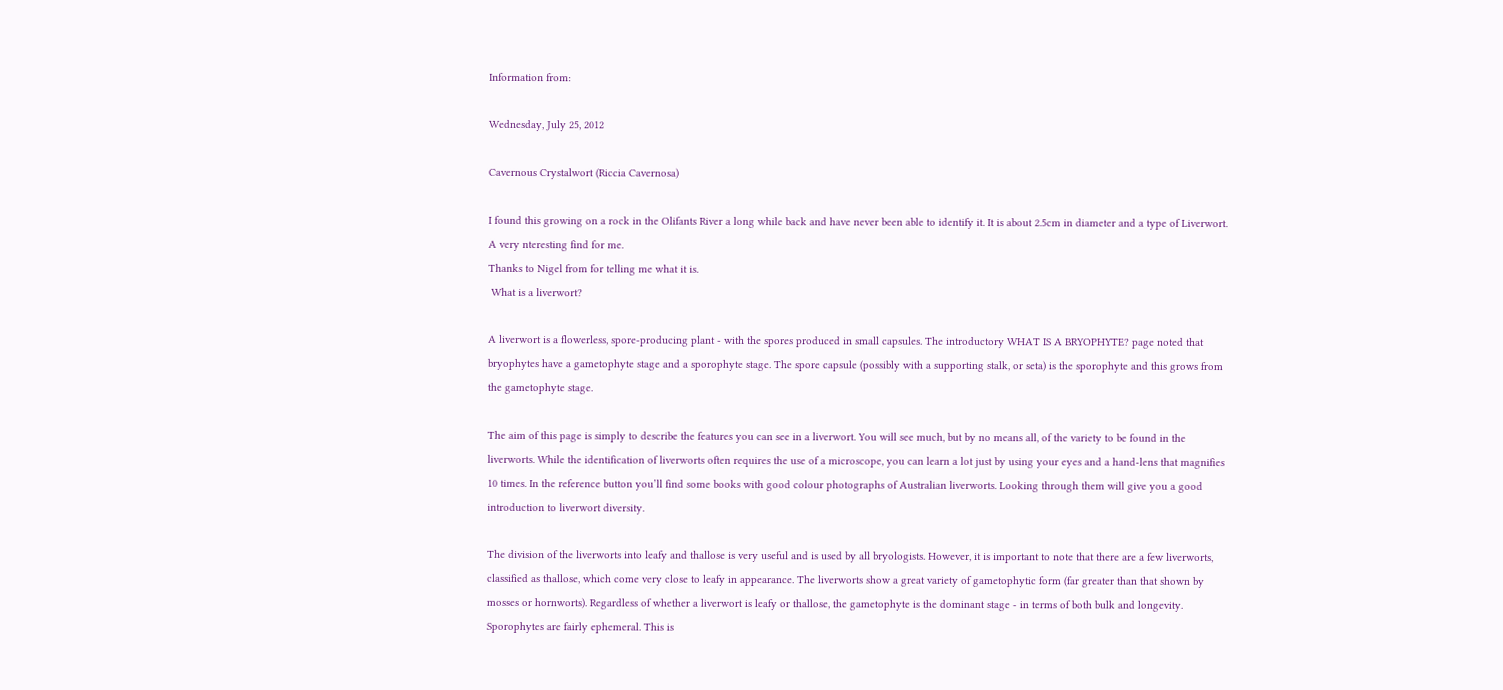Information from:

Wednesday, July 25, 2012

Cavernous Crystalwort (Riccia Cavernosa)

I found this growing on a rock in the Olifants River a long while back and have never been able to identify it. It is about 2.5cm in diameter and a type of Liverwort. A very nteresting find for me.
Thanks to Nigel from for telling me what it is.
 What is a liverwort?

A liverwort is a flowerless, spore-producing plant - with the spores produced in small capsules. The introductory WHAT IS A BRYOPHYTE? page noted that bryophytes have a gametophyte stage and a sporophyte stage. The spore capsule (possibly with a supporting stalk, or seta) is the sporophyte and this grows from the gametophyte stage.

The aim of this page is simply to describe the features you can see in a liverwort. You will see much, but by no means all, of the variety to be found in the liverworts. While the identification of liverworts often requires the use of a microscope, you can learn a lot just by using your eyes and a hand-lens that magnifies 10 times. In the reference button you’ll find some books with good colour photographs of Australian liverworts. Looking through them will give you a good introduction to liverwort diversity.

The division of the liverworts into leafy and thallose is very useful and is used by all bryologists. However, it is important to note that there are a few liverworts, classified as thallose, which come very close to leafy in appearance. The liverworts show a great variety of gametophytic form (far greater than that shown by mosses or hornworts). Regardless of whether a liverwort is leafy or thallose, the gametophyte is the dominant stage - in terms of both bulk and longevity. Sporophytes are fairly ephemeral. This is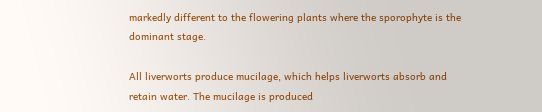markedly different to the flowering plants where the sporophyte is the dominant stage.

All liverworts produce mucilage, which helps liverworts absorb and retain water. The mucilage is produced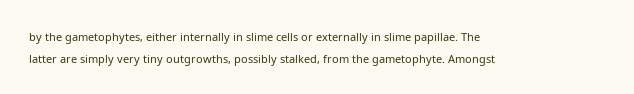by the gametophytes, either internally in slime cells or externally in slime papillae. The latter are simply very tiny outgrowths, possibly stalked, from the gametophyte. Amongst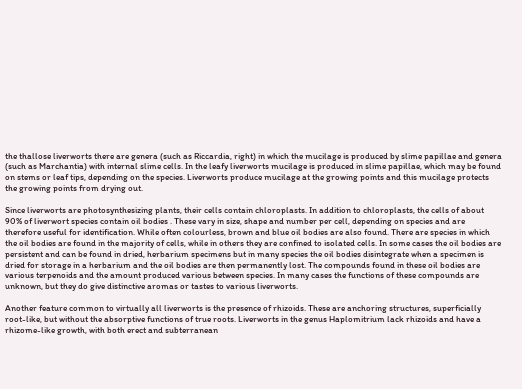the thallose liverworts there are genera (such as Riccardia, right) in which the mucilage is produced by slime papillae and genera (such as Marchantia) with internal slime cells. In the leafy liverworts mucilage is produced in slime papillae, which may be found on stems or leaf tips, depending on the species. Liverworts produce mucilage at the growing points and this mucilage protects the growing points from drying out.

Since liverworts are photosynthesizing plants, their cells contain chloroplasts. In addition to chloroplasts, the cells of about 90% of liverwort species contain oil bodies . These vary in size, shape and number per cell, depending on species and are therefore useful for identification. While often colourless, brown and blue oil bodies are also found. There are species in which the oil bodies are found in the majority of cells, while in others they are confined to isolated cells. In some cases the oil bodies are persistent and can be found in dried, herbarium specimens but in many species the oil bodies disintegrate when a specimen is dried for storage in a herbarium and the oil bodies are then permanently lost. The compounds found in these oil bodies are various terpenoids and the amount produced various between species. In many cases the functions of these compounds are unknown, but they do give distinctive aromas or tastes to various liverworts.

Another feature common to virtually all liverworts is the presence of rhizoids. These are anchoring structures, superficially root-like, but without the absorptive functions of true roots. Liverworts in the genus Haplomitrium lack rhizoids and have a rhizome-like growth, with both erect and subterranean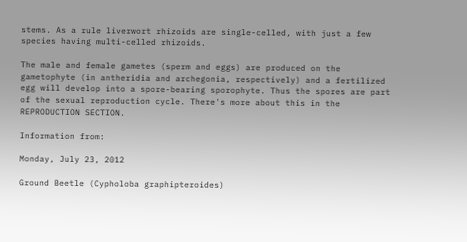stems. As a rule liverwort rhizoids are single-celled, with just a few species having multi-celled rhizoids.

The male and female gametes (sperm and eggs) are produced on the gametophyte (in antheridia and archegonia, respectively) and a fertilized egg will develop into a spore-bearing sporophyte. Thus the spores are part of the sexual reproduction cycle. There's more about this in the REPRODUCTION SECTION.

Information from:

Monday, July 23, 2012

Ground Beetle (Cypholoba graphipteroides)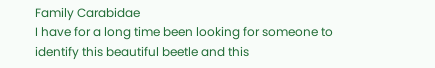Family Carabidae
I have for a long time been looking for someone to identify this beautiful beetle and this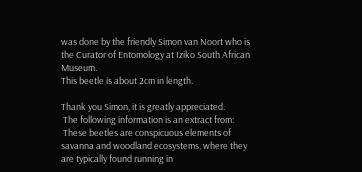was done by the friendly Simon van Noort who is the Curator of Entomology at Iziko South African Museum.
This beetle is about 2cm in length.

Thank you Simon, it is greatly appreciated.
 The following information is an extract from:
 These beetles are conspicuous elements of savanna and woodland ecosystems, where they are typically found running in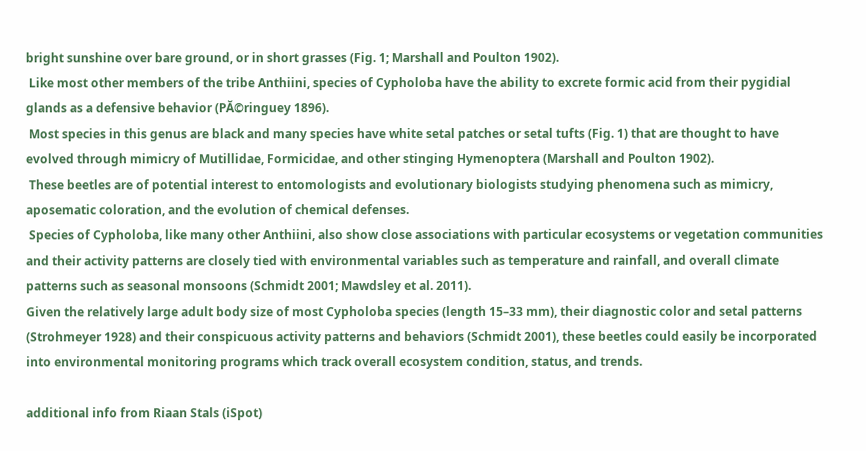bright sunshine over bare ground, or in short grasses (Fig. 1; Marshall and Poulton 1902).
 Like most other members of the tribe Anthiini, species of Cypholoba have the ability to excrete formic acid from their pygidial glands as a defensive behavior (PĂ©ringuey 1896).
 Most species in this genus are black and many species have white setal patches or setal tufts (Fig. 1) that are thought to have evolved through mimicry of Mutillidae, Formicidae, and other stinging Hymenoptera (Marshall and Poulton 1902).
 These beetles are of potential interest to entomologists and evolutionary biologists studying phenomena such as mimicry, aposematic coloration, and the evolution of chemical defenses.
 Species of Cypholoba, like many other Anthiini, also show close associations with particular ecosystems or vegetation communities and their activity patterns are closely tied with environmental variables such as temperature and rainfall, and overall climate patterns such as seasonal monsoons (Schmidt 2001; Mawdsley et al. 2011).
Given the relatively large adult body size of most Cypholoba species (length 15–33 mm), their diagnostic color and setal patterns (Strohmeyer 1928) and their conspicuous activity patterns and behaviors (Schmidt 2001), these beetles could easily be incorporated into environmental monitoring programs which track overall ecosystem condition, status, and trends.

additional info from Riaan Stals (iSpot)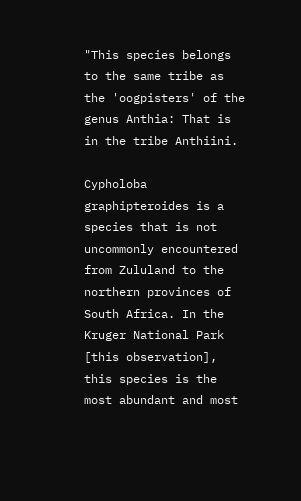"This species belongs to the same tribe as the 'oogpisters' of the genus Anthia: That is in the tribe Anthiini.

Cypholoba graphipteroides is a species that is not uncommonly encountered from Zululand to the northern provinces of South Africa. In the Kruger National Park [this observation], this species is the most abundant and most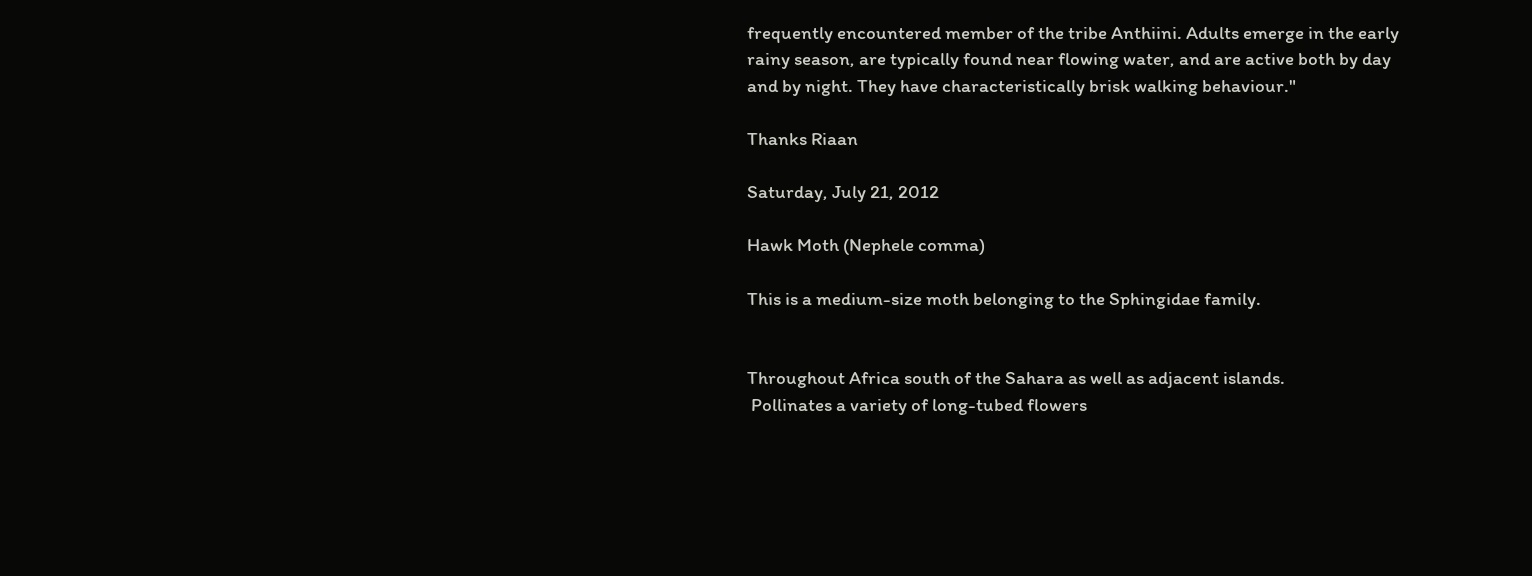frequently encountered member of the tribe Anthiini. Adults emerge in the early rainy season, are typically found near flowing water, and are active both by day and by night. They have characteristically brisk walking behaviour."

Thanks Riaan

Saturday, July 21, 2012

Hawk Moth (Nephele comma)

This is a medium-size moth belonging to the Sphingidae family.


Throughout Africa south of the Sahara as well as adjacent islands.
 Pollinates a variety of long-tubed flowers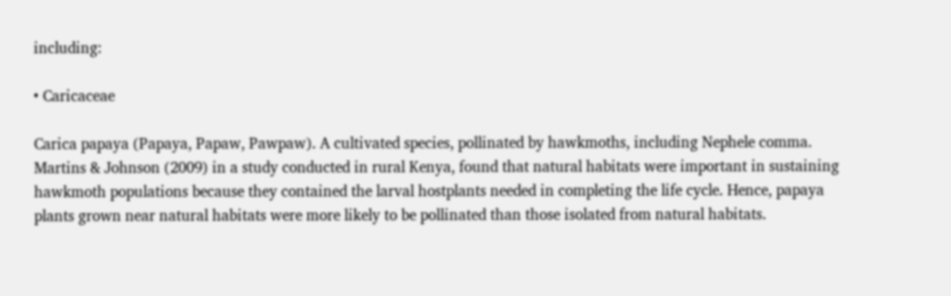including:

• Caricaceae

Carica papaya (Papaya, Papaw, Pawpaw). A cultivated species, pollinated by hawkmoths, including Nephele comma. Martins & Johnson (2009) in a study conducted in rural Kenya, found that natural habitats were important in sustaining hawkmoth populations because they contained the larval hostplants needed in completing the life cycle. Hence, papaya plants grown near natural habitats were more likely to be pollinated than those isolated from natural habitats.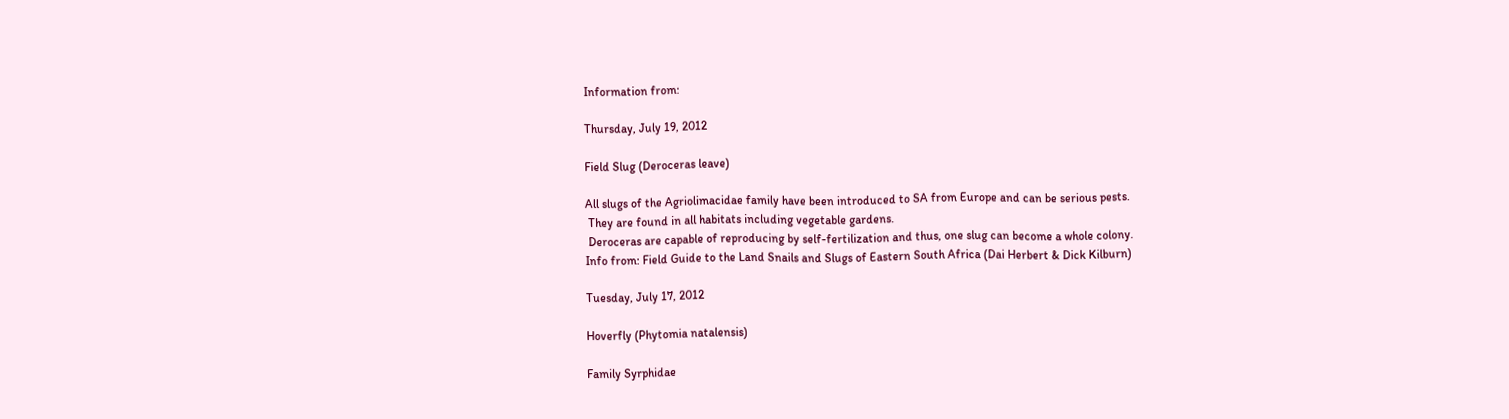Information from:

Thursday, July 19, 2012

Field Slug (Deroceras leave)

All slugs of the Agriolimacidae family have been introduced to SA from Europe and can be serious pests.
 They are found in all habitats including vegetable gardens.
 Deroceras are capable of reproducing by self-fertilization and thus, one slug can become a whole colony.
Info from: Field Guide to the Land Snails and Slugs of Eastern South Africa (Dai Herbert & Dick Kilburn)

Tuesday, July 17, 2012

Hoverfly (Phytomia natalensis)

Family Syrphidae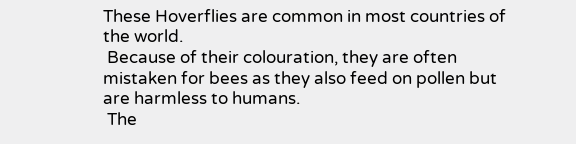These Hoverflies are common in most countries of the world.
 Because of their colouration, they are often mistaken for bees as they also feed on pollen but are harmless to humans.
 The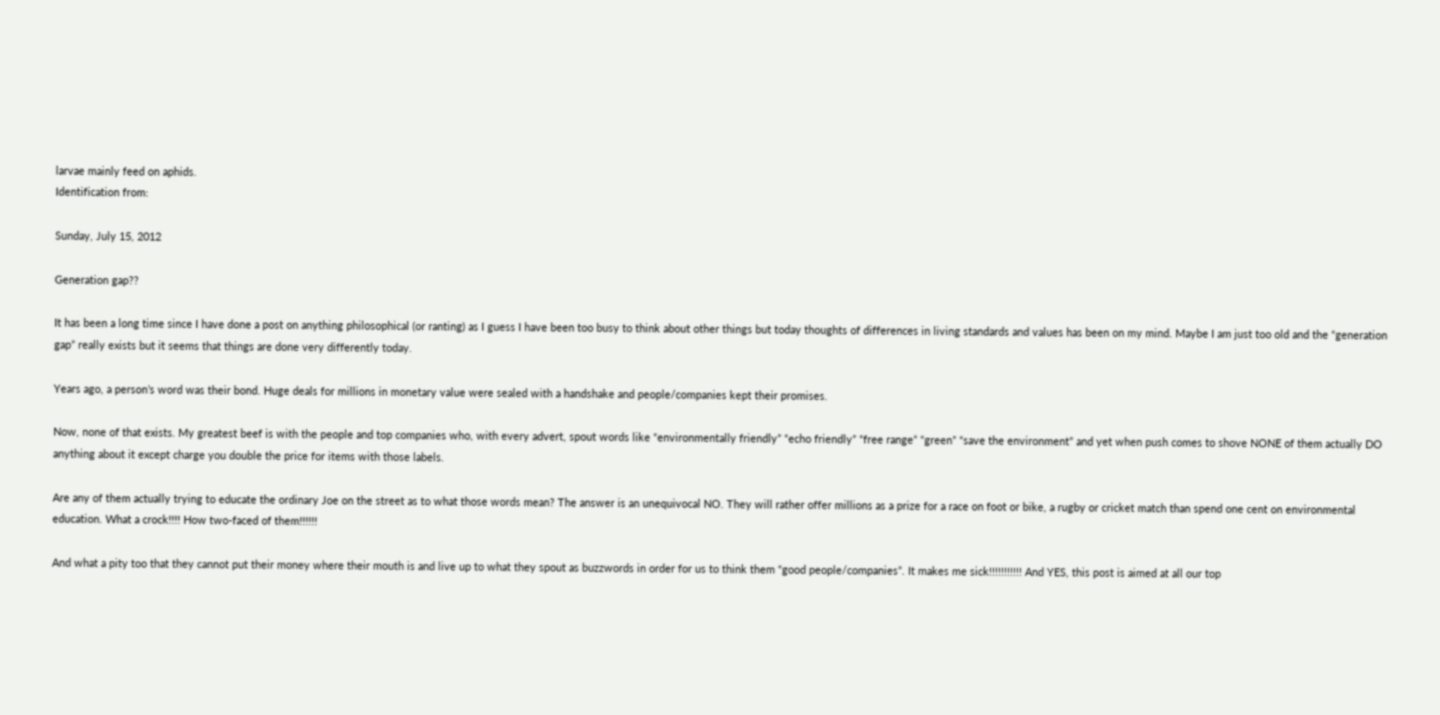larvae mainly feed on aphids.
Identification from:

Sunday, July 15, 2012

Generation gap??

It has been a long time since I have done a post on anything philosophical (or ranting) as I guess I have been too busy to think about other things but today thoughts of differences in living standards and values has been on my mind. Maybe I am just too old and the “generation gap” really exists but it seems that things are done very differently today.

Years ago, a person’s word was their bond. Huge deals for millions in monetary value were sealed with a handshake and people/companies kept their promises.

Now, none of that exists. My greatest beef is with the people and top companies who, with every advert, spout words like “environmentally friendly” “echo friendly” “free range” “green” “save the environment” and yet when push comes to shove NONE of them actually DO anything about it except charge you double the price for items with those labels.

Are any of them actually trying to educate the ordinary Joe on the street as to what those words mean? The answer is an unequivocal NO. They will rather offer millions as a prize for a race on foot or bike, a rugby or cricket match than spend one cent on environmental education. What a crock!!!! How two-faced of them!!!!!!

And what a pity too that they cannot put their money where their mouth is and live up to what they spout as buzzwords in order for us to think them “good people/companies”. It makes me sick!!!!!!!!!!! And YES, this post is aimed at all our top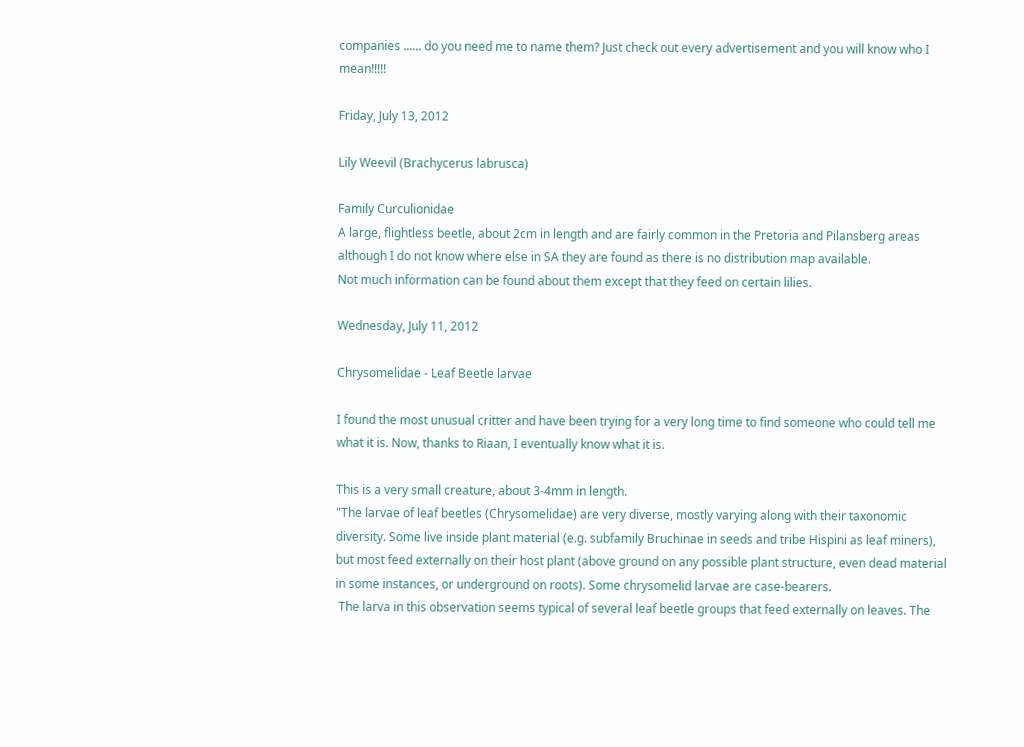companies ...... do you need me to name them? Just check out every advertisement and you will know who I mean!!!!!

Friday, July 13, 2012

Lily Weevil (Brachycerus labrusca)

Family Curculionidae
A large, flightless beetle, about 2cm in length and are fairly common in the Pretoria and Pilansberg areas although I do not know where else in SA they are found as there is no distribution map available.
Not much information can be found about them except that they feed on certain lilies.

Wednesday, July 11, 2012

Chrysomelidae - Leaf Beetle larvae

I found the most unusual critter and have been trying for a very long time to find someone who could tell me what it is. Now, thanks to Riaan, I eventually know what it is.

This is a very small creature, about 3-4mm in length.
"The larvae of leaf beetles (Chrysomelidae) are very diverse, mostly varying along with their taxonomic diversity. Some live inside plant material (e.g. subfamily Bruchinae in seeds and tribe Hispini as leaf miners), but most feed externally on their host plant (above ground on any possible plant structure, even dead material in some instances, or underground on roots). Some chrysomelid larvae are case-bearers.
 The larva in this observation seems typical of several leaf beetle groups that feed externally on leaves. The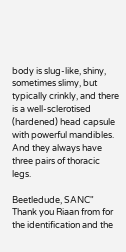body is slug-like, shiny, sometimes slimy, but typically crinkly, and there is a well-sclerotised (hardened) head capsule with powerful mandibles. And they always have three pairs of thoracic legs.

Beetledude, SANC"
Thank you Riaan from for the identification and the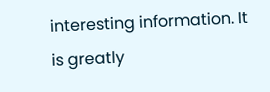interesting information. It is greatly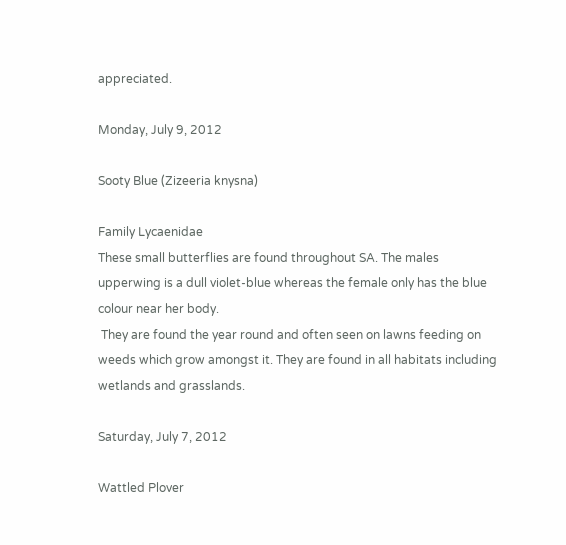appreciated.

Monday, July 9, 2012

Sooty Blue (Zizeeria knysna)

Family Lycaenidae
These small butterflies are found throughout SA. The males upperwing is a dull violet-blue whereas the female only has the blue colour near her body.
 They are found the year round and often seen on lawns feeding on weeds which grow amongst it. They are found in all habitats including wetlands and grasslands.

Saturday, July 7, 2012

Wattled Plover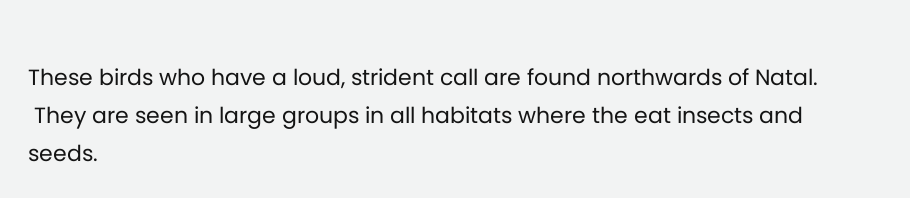These birds who have a loud, strident call are found northwards of Natal.
 They are seen in large groups in all habitats where the eat insects and seeds.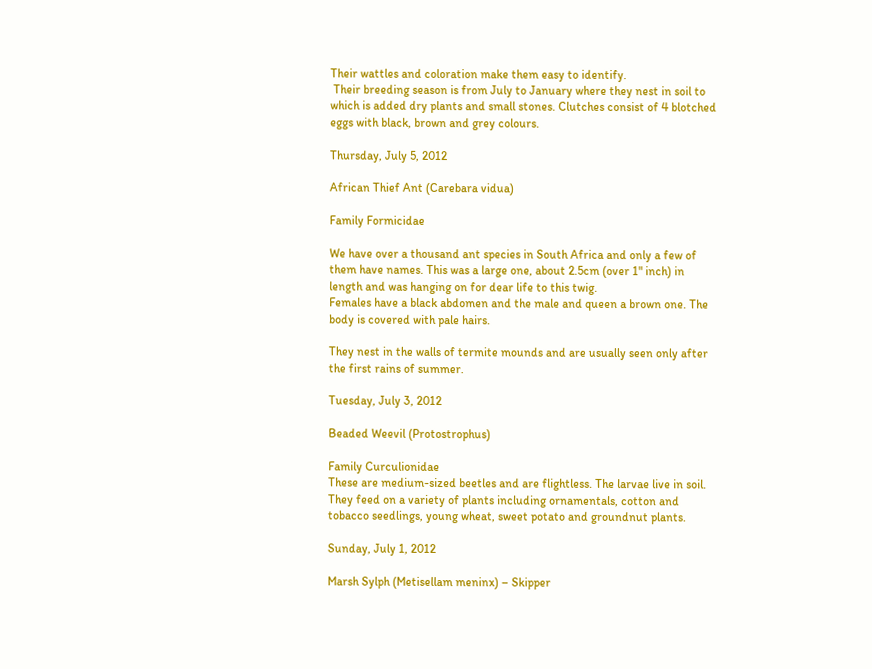Their wattles and coloration make them easy to identify.
 Their breeding season is from July to January where they nest in soil to which is added dry plants and small stones. Clutches consist of 4 blotched eggs with black, brown and grey colours.

Thursday, July 5, 2012

African Thief Ant (Carebara vidua)

Family Formicidae

We have over a thousand ant species in South Africa and only a few of them have names. This was a large one, about 2.5cm (over 1" inch) in length and was hanging on for dear life to this twig.
Females have a black abdomen and the male and queen a brown one. The body is covered with pale hairs.

They nest in the walls of termite mounds and are usually seen only after the first rains of summer.

Tuesday, July 3, 2012

Beaded Weevil (Protostrophus)

Family Curculionidae
These are medium-sized beetles and are flightless. The larvae live in soil.
They feed on a variety of plants including ornamentals, cotton and tobacco seedlings, young wheat, sweet potato and groundnut plants.

Sunday, July 1, 2012

Marsh Sylph (Metisellam meninx) – Skipper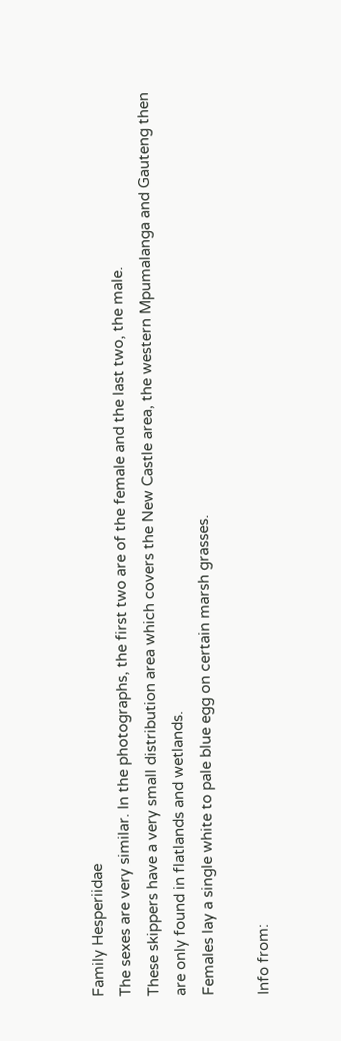Family Hesperiidae
The sexes are very similar. In the photographs, the first two are of the female and the last two, the male.
These skippers have a very small distribution area which covers the New Castle area, the western Mpumalanga and Gauteng then are only found in flatlands and wetlands.
Females lay a single white to pale blue egg on certain marsh grasses.

Info from: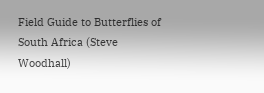Field Guide to Butterflies of South Africa (Steve Woodhall)